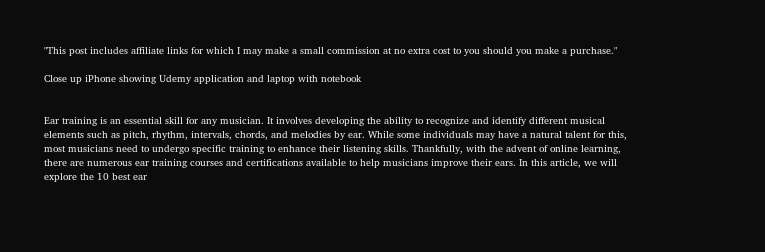"This post includes affiliate links for which I may make a small commission at no extra cost to you should you make a purchase."

Close up iPhone showing Udemy application and laptop with notebook


Ear training is an essential skill for any musician. It involves developing the ability to recognize and identify different musical elements such as pitch, rhythm, intervals, chords, and melodies by ear. While some individuals may have a natural talent for this, most musicians need to undergo specific training to enhance their listening skills. Thankfully, with the advent of online learning, there are numerous ear training courses and certifications available to help musicians improve their ears. In this article, we will explore the 10 best ear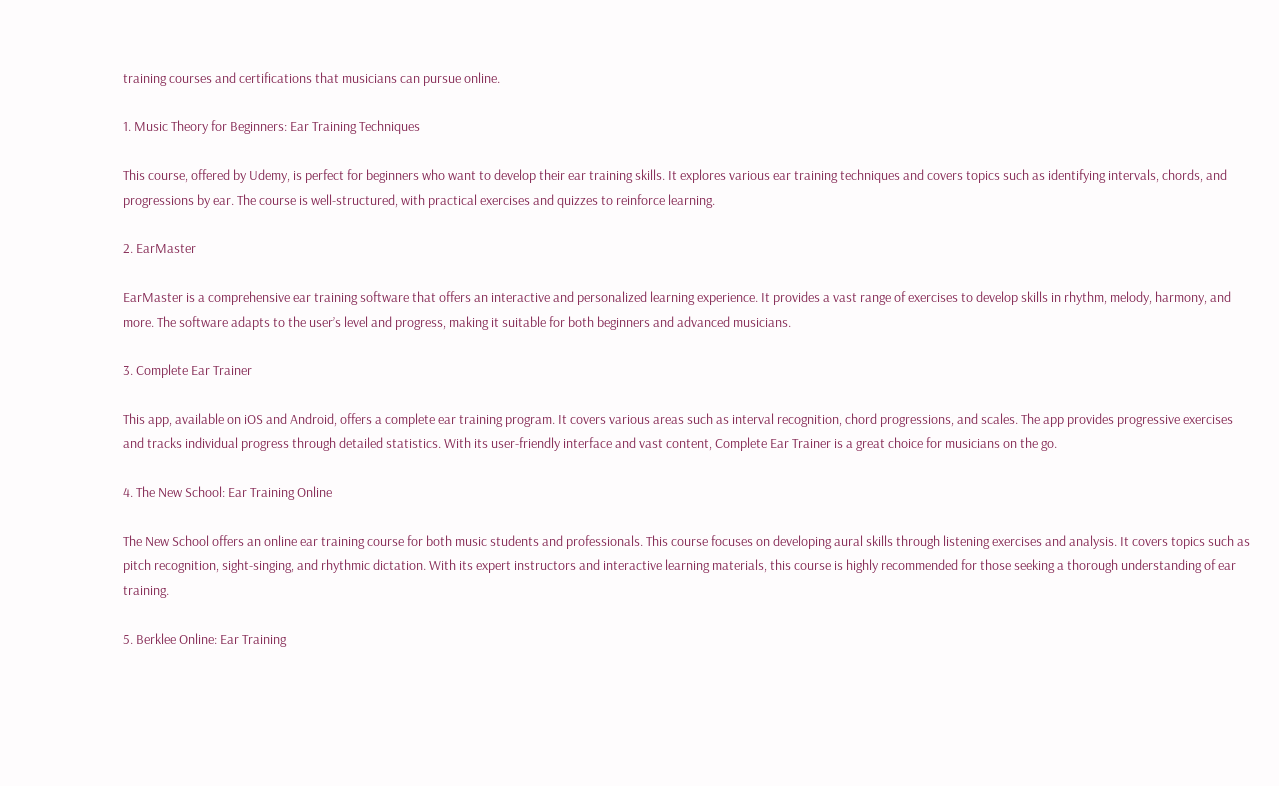training courses and certifications that musicians can pursue online.

1. Music Theory for Beginners: Ear Training Techniques

This course, offered by Udemy, is perfect for beginners who want to develop their ear training skills. It explores various ear training techniques and covers topics such as identifying intervals, chords, and progressions by ear. The course is well-structured, with practical exercises and quizzes to reinforce learning.

2. EarMaster

EarMaster is a comprehensive ear training software that offers an interactive and personalized learning experience. It provides a vast range of exercises to develop skills in rhythm, melody, harmony, and more. The software adapts to the user’s level and progress, making it suitable for both beginners and advanced musicians.

3. Complete Ear Trainer

This app, available on iOS and Android, offers a complete ear training program. It covers various areas such as interval recognition, chord progressions, and scales. The app provides progressive exercises and tracks individual progress through detailed statistics. With its user-friendly interface and vast content, Complete Ear Trainer is a great choice for musicians on the go.

4. The New School: Ear Training Online

The New School offers an online ear training course for both music students and professionals. This course focuses on developing aural skills through listening exercises and analysis. It covers topics such as pitch recognition, sight-singing, and rhythmic dictation. With its expert instructors and interactive learning materials, this course is highly recommended for those seeking a thorough understanding of ear training.

5. Berklee Online: Ear Training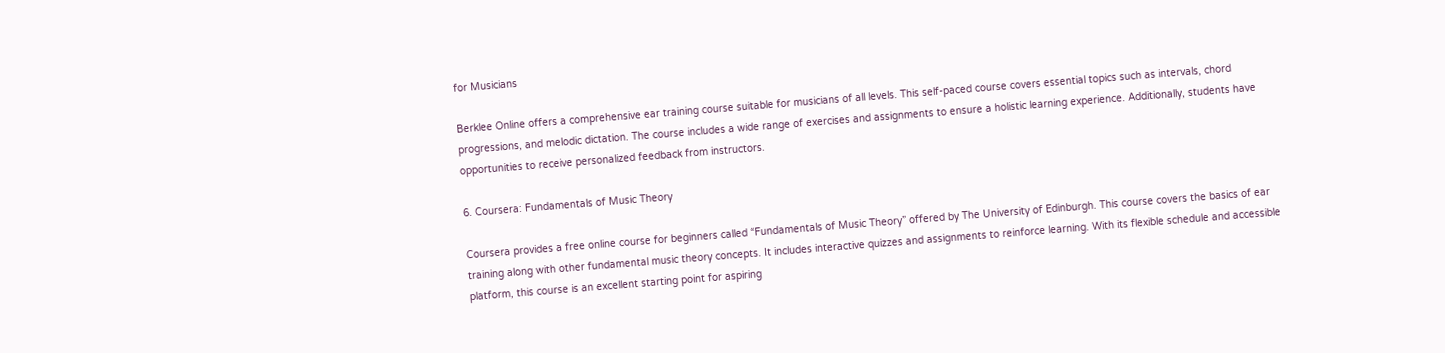for Musicians

Berklee Online offers a comprehensive ear training course suitable for musicians of all levels. This self-paced course covers essential topics such as intervals, chord progressions, and melodic dictation. The course includes a wide range of exercises and assignments to ensure a holistic learning experience. Additionally, students have opportunities to receive personalized feedback from instructors.

6. Coursera: Fundamentals of Music Theory

Coursera provides a free online course for beginners called “Fundamentals of Music Theory” offered by The University of Edinburgh. This course covers the basics of ear training along with other fundamental music theory concepts. It includes interactive quizzes and assignments to reinforce learning. With its flexible schedule and accessible platform, this course is an excellent starting point for aspiring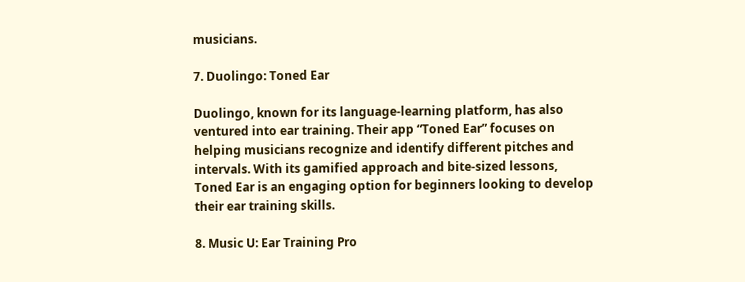musicians.

7. Duolingo: Toned Ear

Duolingo, known for its language-learning platform, has also ventured into ear training. Their app “Toned Ear” focuses on helping musicians recognize and identify different pitches and intervals. With its gamified approach and bite-sized lessons, Toned Ear is an engaging option for beginners looking to develop their ear training skills.

8. Music U: Ear Training Pro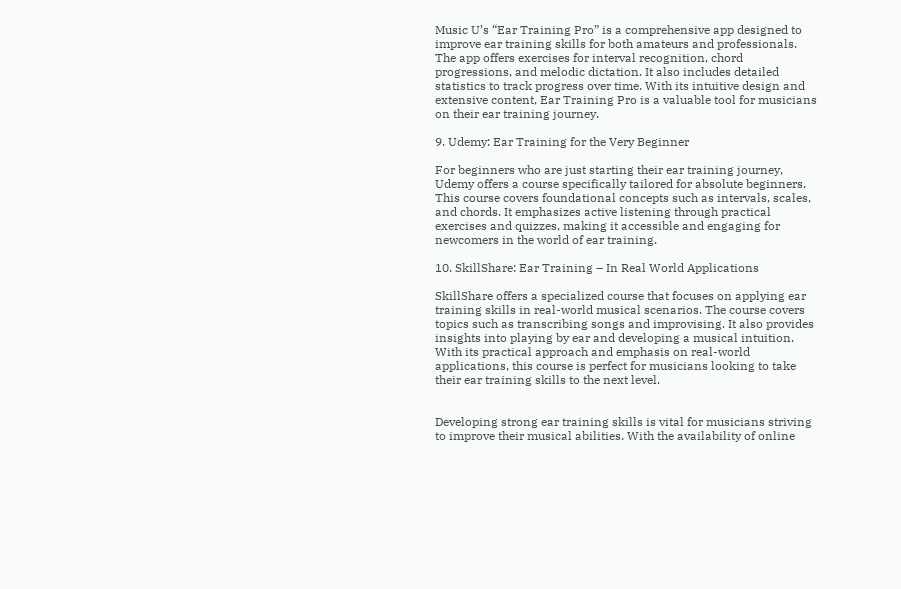Music U’s “Ear Training Pro” is a comprehensive app designed to improve ear training skills for both amateurs and professionals. The app offers exercises for interval recognition, chord progressions, and melodic dictation. It also includes detailed statistics to track progress over time. With its intuitive design and extensive content, Ear Training Pro is a valuable tool for musicians on their ear training journey.

9. Udemy: Ear Training for the Very Beginner

For beginners who are just starting their ear training journey, Udemy offers a course specifically tailored for absolute beginners. This course covers foundational concepts such as intervals, scales, and chords. It emphasizes active listening through practical exercises and quizzes, making it accessible and engaging for newcomers in the world of ear training.

10. SkillShare: Ear Training – In Real World Applications

SkillShare offers a specialized course that focuses on applying ear training skills in real-world musical scenarios. The course covers topics such as transcribing songs and improvising. It also provides insights into playing by ear and developing a musical intuition. With its practical approach and emphasis on real-world applications, this course is perfect for musicians looking to take their ear training skills to the next level.


Developing strong ear training skills is vital for musicians striving to improve their musical abilities. With the availability of online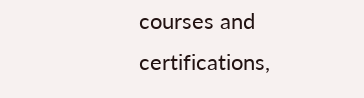courses and certifications,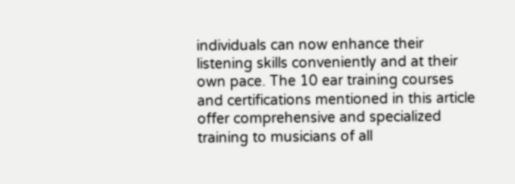individuals can now enhance their listening skills conveniently and at their own pace. The 10 ear training courses and certifications mentioned in this article offer comprehensive and specialized training to musicians of all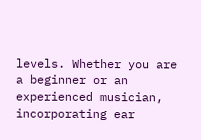levels. Whether you are a beginner or an experienced musician, incorporating ear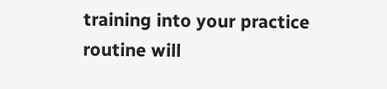training into your practice routine will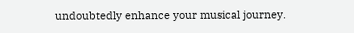undoubtedly enhance your musical journey.